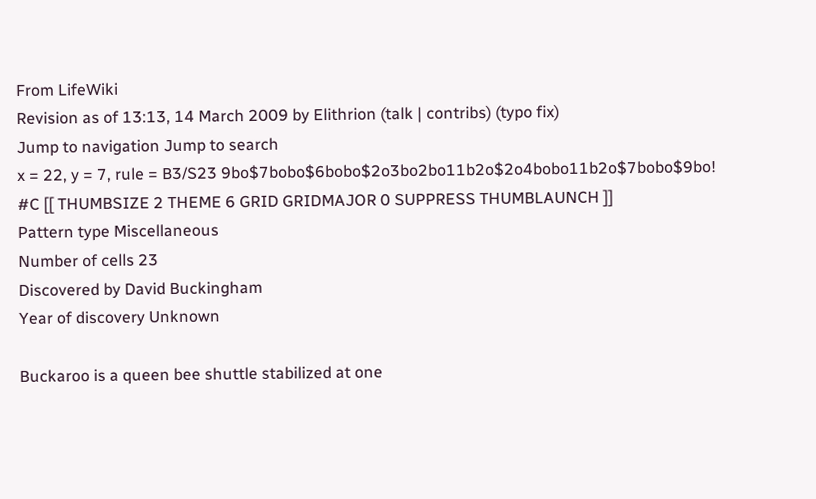From LifeWiki
Revision as of 13:13, 14 March 2009 by Elithrion (talk | contribs) (typo fix)
Jump to navigation Jump to search
x = 22, y = 7, rule = B3/S23 9bo$7bobo$6bobo$2o3bo2bo11b2o$2o4bobo11b2o$7bobo$9bo! #C [[ THUMBSIZE 2 THEME 6 GRID GRIDMAJOR 0 SUPPRESS THUMBLAUNCH ]]
Pattern type Miscellaneous
Number of cells 23
Discovered by David Buckingham
Year of discovery Unknown

Buckaroo is a queen bee shuttle stabilized at one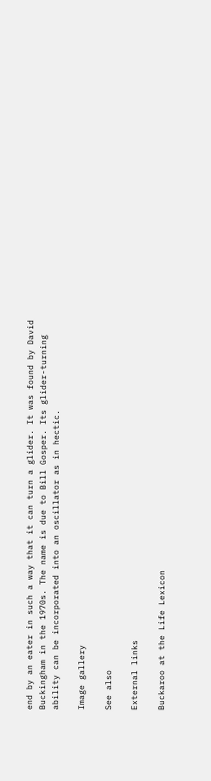end by an eater in such a way that it can turn a glider. It was found by David Buckingham in the 1970s. The name is due to Bill Gosper. Its glider-turning ability can be incorporated into an oscillator as in hectic.

Image gallery

See also

External links

Buckaroo at the Life Lexicon